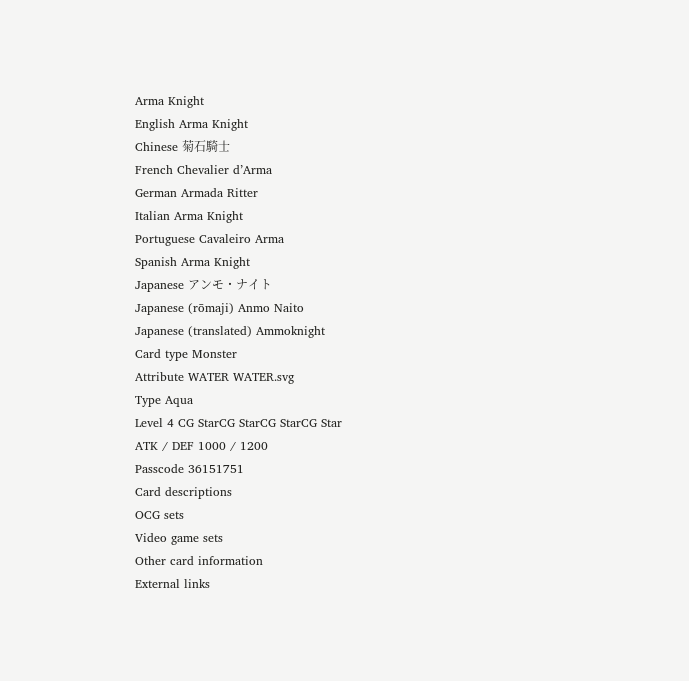Arma Knight
English Arma Knight
Chinese 菊石騎士
French Chevalier d’Arma
German Armada Ritter
Italian Arma Knight
Portuguese Cavaleiro Arma
Spanish Arma Knight
Japanese アンモ・ナイト
Japanese (rōmaji) Anmo Naito
Japanese (translated) Ammoknight
Card type Monster
Attribute WATER WATER.svg
Type Aqua
Level 4 CG StarCG StarCG StarCG Star
ATK / DEF 1000 / 1200
Passcode 36151751
Card descriptions
OCG sets
Video game sets
Other card information
External links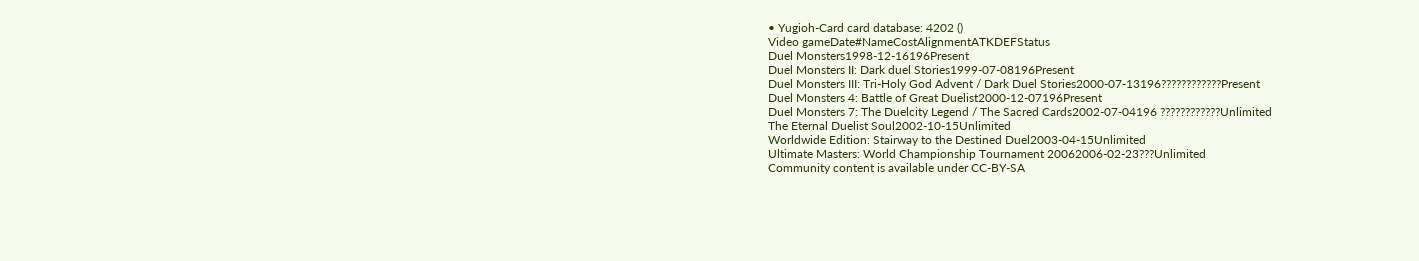• Yugioh-Card card database: 4202 ()
Video gameDate#NameCostAlignmentATKDEFStatus
Duel Monsters1998-12-16196Present
Duel Monsters II: Dark duel Stories1999-07-08196Present
Duel Monsters III: Tri-Holy God Advent / Dark Duel Stories2000-07-13196????????????Present
Duel Monsters 4: Battle of Great Duelist2000-12-07196Present
Duel Monsters 7: The Duelcity Legend / The Sacred Cards2002-07-04196 ????????????Unlimited
The Eternal Duelist Soul2002-10-15Unlimited
Worldwide Edition: Stairway to the Destined Duel2003-04-15Unlimited
Ultimate Masters: World Championship Tournament 20062006-02-23???Unlimited
Community content is available under CC-BY-SA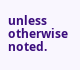unless otherwise noted.